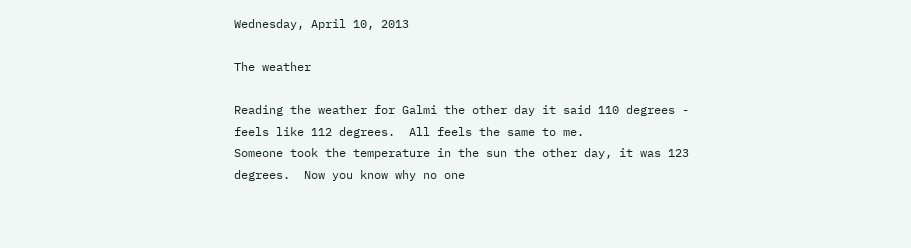Wednesday, April 10, 2013

The weather

Reading the weather for Galmi the other day it said 110 degrees - feels like 112 degrees.  All feels the same to me.
Someone took the temperature in the sun the other day, it was 123 degrees.  Now you know why no one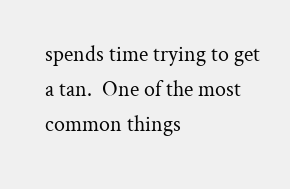spends time trying to get a tan.  One of the most common things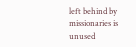left behind by missionaries is unused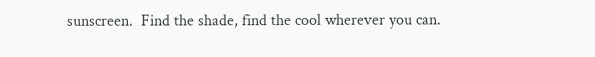sunscreen.  Find the shade, find the cool wherever you can.